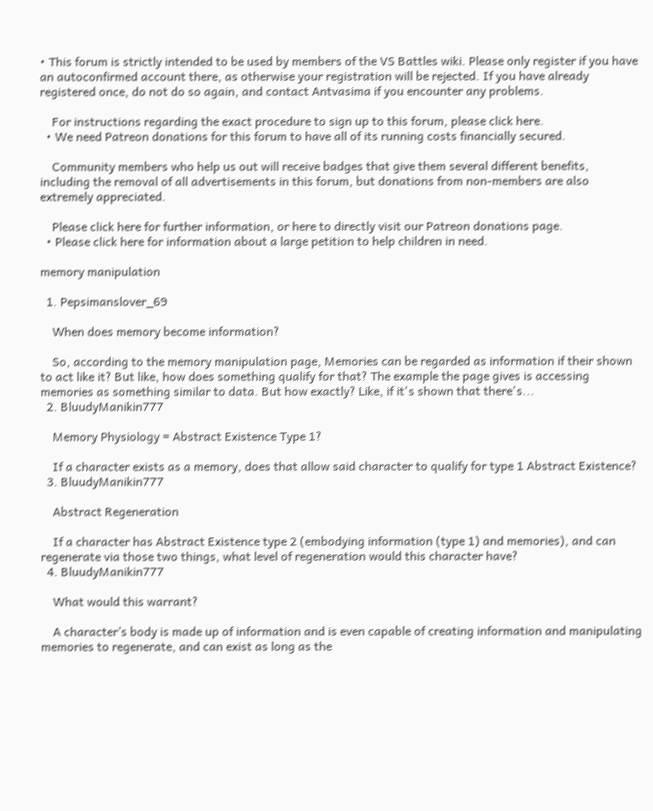• This forum is strictly intended to be used by members of the VS Battles wiki. Please only register if you have an autoconfirmed account there, as otherwise your registration will be rejected. If you have already registered once, do not do so again, and contact Antvasima if you encounter any problems.

    For instructions regarding the exact procedure to sign up to this forum, please click here.
  • We need Patreon donations for this forum to have all of its running costs financially secured.

    Community members who help us out will receive badges that give them several different benefits, including the removal of all advertisements in this forum, but donations from non-members are also extremely appreciated.

    Please click here for further information, or here to directly visit our Patreon donations page.
  • Please click here for information about a large petition to help children in need.

memory manipulation

  1. Pepsimanslover_69

    When does memory become information?

    So, according to the memory manipulation page, Memories can be regarded as information if their shown to act like it? But like, how does something qualify for that? The example the page gives is accessing memories as something similar to data. But how exactly? Like, if it's shown that there's...
  2. BluudyManikin777

    Memory Physiology = Abstract Existence Type 1?

    If a character exists as a memory, does that allow said character to qualify for type 1 Abstract Existence?
  3. BluudyManikin777

    Abstract Regeneration

    If a character has Abstract Existence type 2 (embodying information (type 1) and memories), and can regenerate via those two things, what level of regeneration would this character have?
  4. BluudyManikin777

    What would this warrant?

    A character’s body is made up of information and is even capable of creating information and manipulating memories to regenerate, and can exist as long as the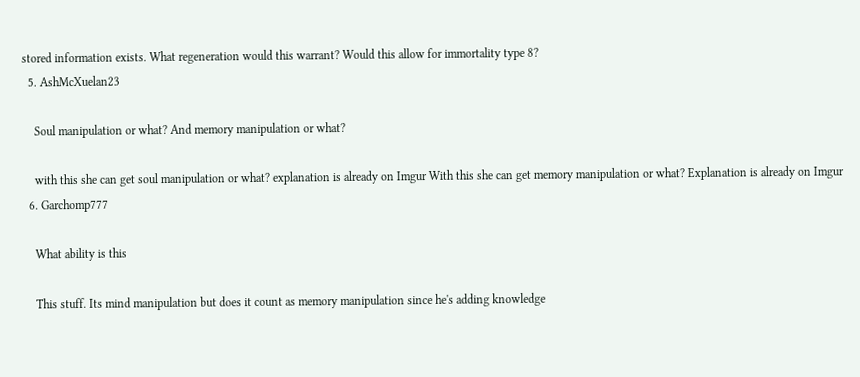stored information exists. What regeneration would this warrant? Would this allow for immortality type 8?
  5. AshMcXuelan23

    Soul manipulation or what? And memory manipulation or what?

    with this she can get soul manipulation or what? explanation is already on Imgur With this she can get memory manipulation or what? Explanation is already on Imgur
  6. Garchomp777

    What ability is this

    This stuff. Its mind manipulation but does it count as memory manipulation since he's adding knowledge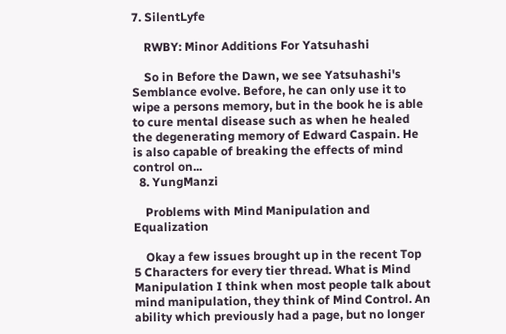7. SilentLyfe

    RWBY: Minor Additions For Yatsuhashi

    So in Before the Dawn, we see Yatsuhashi's Semblance evolve. Before, he can only use it to wipe a persons memory, but in the book he is able to cure mental disease such as when he healed the degenerating memory of Edward Caspain. He is also capable of breaking the effects of mind control on...
  8. YungManzi

    Problems with Mind Manipulation and Equalization

    Okay a few issues brought up in the recent Top 5 Characters for every tier thread. What is Mind Manipulation I think when most people talk about mind manipulation, they think of Mind Control. An ability which previously had a page, but no longer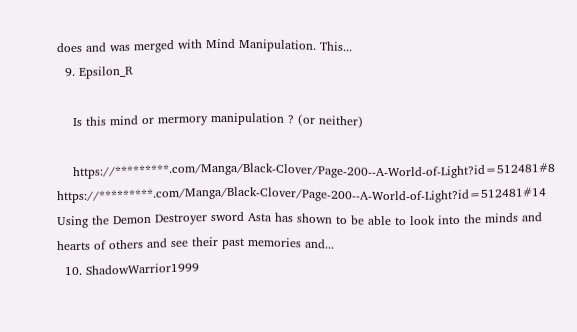does and was merged with Mind Manipulation. This...
  9. Epsilon_R

    Is this mind or mermory manipulation ? (or neither)

    https://*********.com/Manga/Black-Clover/Page-200--A-World-of-Light?id=512481#8 https://*********.com/Manga/Black-Clover/Page-200--A-World-of-Light?id=512481#14 Using the Demon Destroyer sword Asta has shown to be able to look into the minds and hearts of others and see their past memories and...
  10. ShadowWarrior1999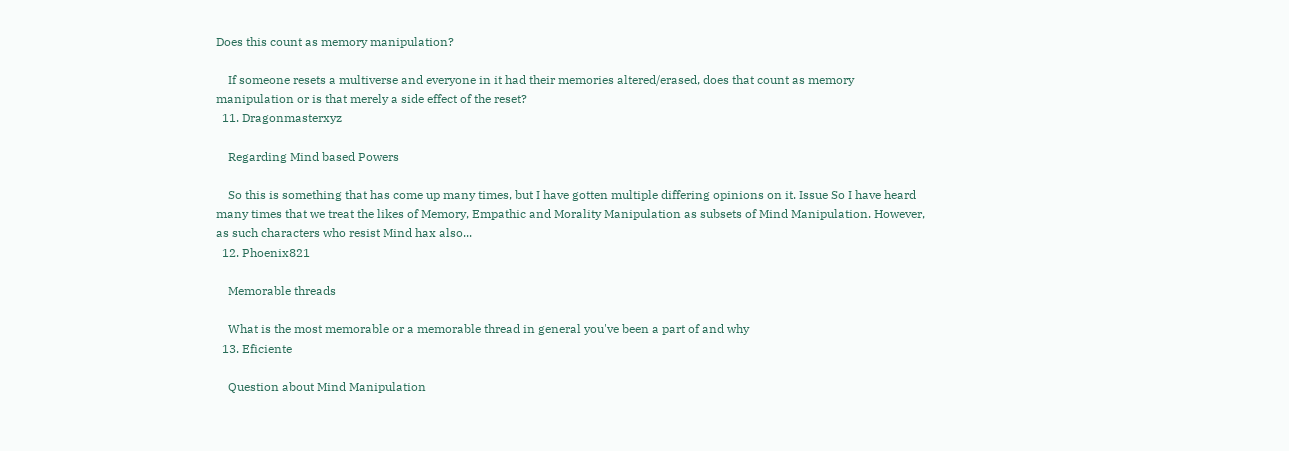Does this count as memory manipulation?

    If someone resets a multiverse and everyone in it had their memories altered/erased, does that count as memory manipulation or is that merely a side effect of the reset?
  11. Dragonmasterxyz

    Regarding Mind based Powers

    So this is something that has come up many times, but I have gotten multiple differing opinions on it. Issue So I have heard many times that we treat the likes of Memory, Empathic and Morality Manipulation as subsets of Mind Manipulation. However, as such characters who resist Mind hax also...
  12. Phoenix821

    Memorable threads

    What is the most memorable or a memorable thread in general you've been a part of and why
  13. Eficiente

    Question about Mind Manipulation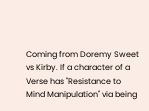Coming from Doremy Sweet vs Kirby. If a character of a Verse has "Resistance to Mind Manipulation" via being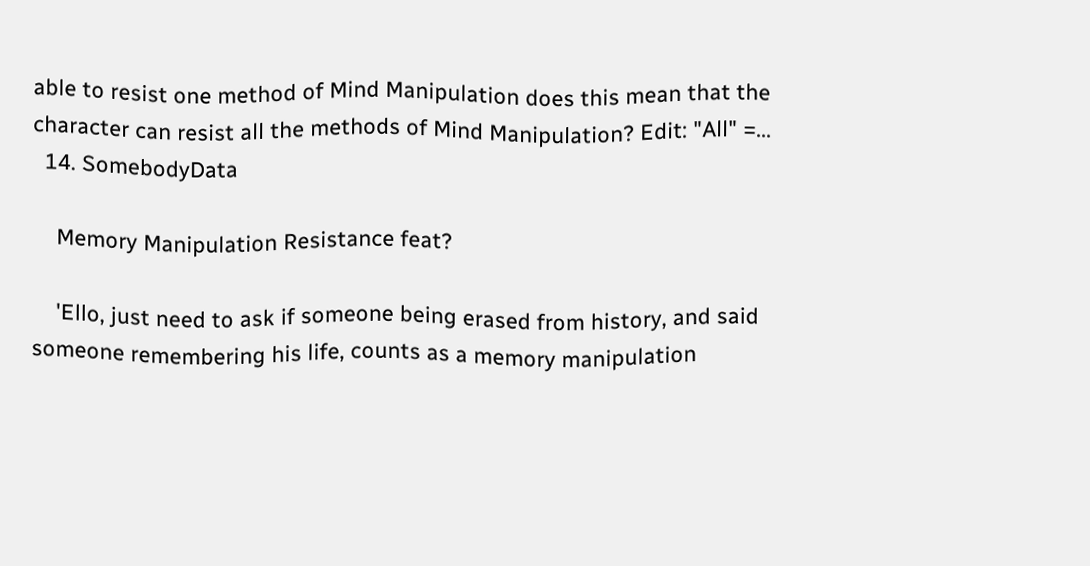able to resist one method of Mind Manipulation does this mean that the character can resist all the methods of Mind Manipulation? Edit: "All" =...
  14. SomebodyData

    Memory Manipulation Resistance feat?

    'Ello, just need to ask if someone being erased from history, and said someone remembering his life, counts as a memory manipulation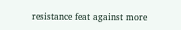resistance feat against more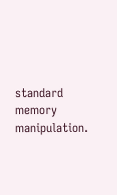standard memory manipulation.